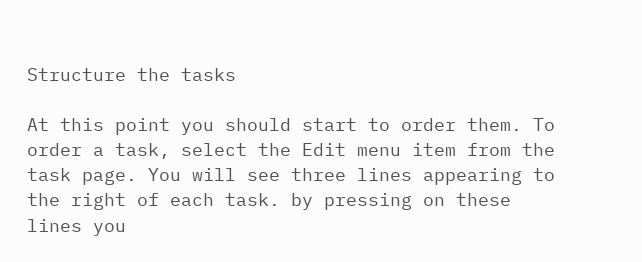Structure the tasks

At this point you should start to order them. To order a task, select the Edit menu item from the task page. You will see three lines appearing to the right of each task. by pressing on these lines you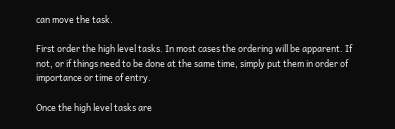can move the task.

First order the high level tasks. In most cases the ordering will be apparent. If not, or if things need to be done at the same time, simply put them in order of importance or time of entry.

Once the high level tasks are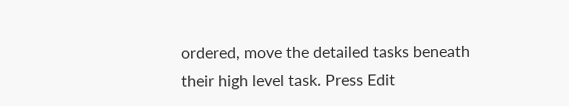ordered, move the detailed tasks beneath their high level task. Press Edit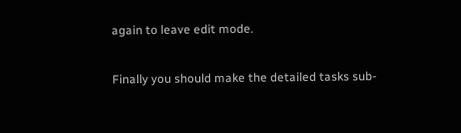again to leave edit mode.

Finally you should make the detailed tasks sub-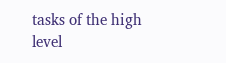tasks of the high level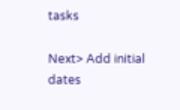tasks

Next> Add initial dates